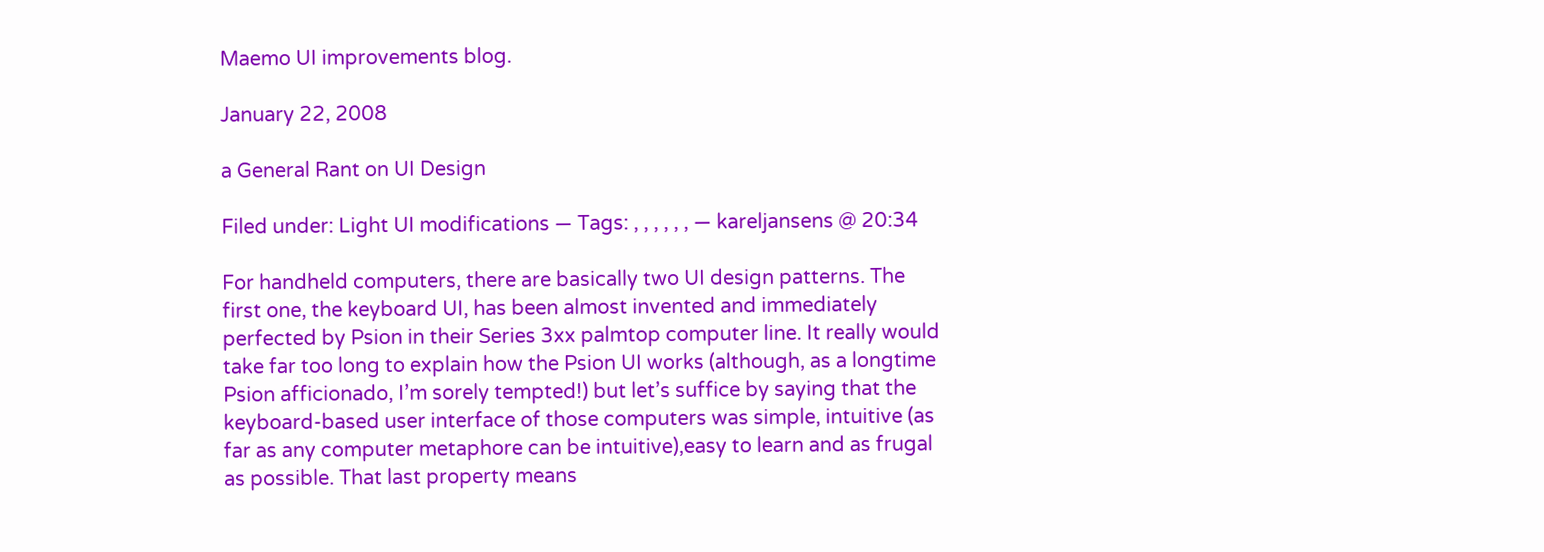Maemo UI improvements blog.

January 22, 2008

a General Rant on UI Design

Filed under: Light UI modifications — Tags: , , , , , , — kareljansens @ 20:34

For handheld computers, there are basically two UI design patterns. The first one, the keyboard UI, has been almost invented and immediately perfected by Psion in their Series 3xx palmtop computer line. It really would take far too long to explain how the Psion UI works (although, as a longtime Psion afficionado, I’m sorely tempted!) but let’s suffice by saying that the keyboard-based user interface of those computers was simple, intuitive (as far as any computer metaphore can be intuitive),easy to learn and as frugal as possible. That last property means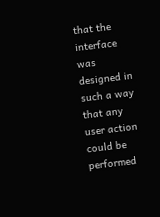that the interface was designed in such a way that any user action could be performed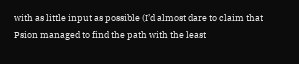with as little input as possible (I’d almost dare to claim that Psion managed to find the path with the least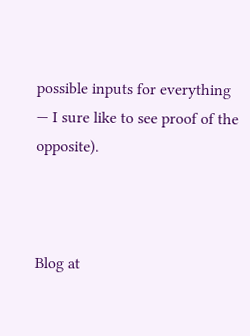possible inputs for everything — I sure like to see proof of the opposite).



Blog at